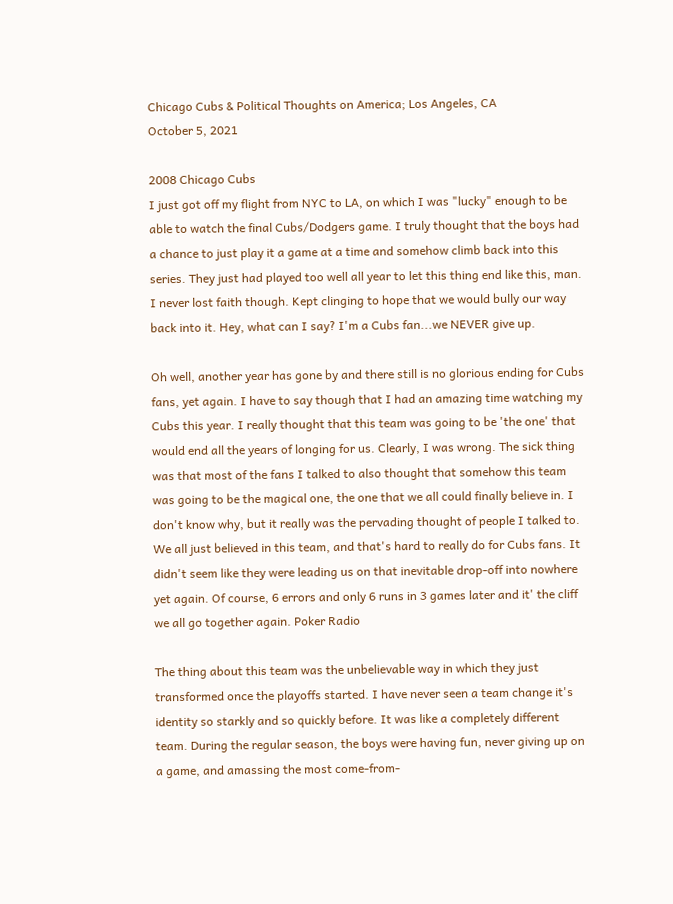Chicago Cubs & Political Thoughts on America; Los Angeles, CA
October 5, 2021

2008 Chicago Cubs
I just got off my flight from NYC to LA, on which I was "lucky" enough to be able to watch the final Cubs/Dodgers game. I truly thought that the boys had a chance to just play it a game at a time and somehow climb back into this series. They just had played too well all year to let this thing end like this, man. I never lost faith though. Kept clinging to hope that we would bully our way back into it. Hey, what can I say? I'm a Cubs fan...we NEVER give up.

Oh well, another year has gone by and there still is no glorious ending for Cubs fans, yet again. I have to say though that I had an amazing time watching my Cubs this year. I really thought that this team was going to be 'the one' that would end all the years of longing for us. Clearly, I was wrong. The sick thing was that most of the fans I talked to also thought that somehow this team was going to be the magical one, the one that we all could finally believe in. I don't know why, but it really was the pervading thought of people I talked to. We all just believed in this team, and that's hard to really do for Cubs fans. It didn't seem like they were leading us on that inevitable drop-off into nowhere yet again. Of course, 6 errors and only 6 runs in 3 games later and it' the cliff we all go together again. Poker Radio

The thing about this team was the unbelievable way in which they just transformed once the playoffs started. I have never seen a team change it's identity so starkly and so quickly before. It was like a completely different team. During the regular season, the boys were having fun, never giving up on a game, and amassing the most come-from-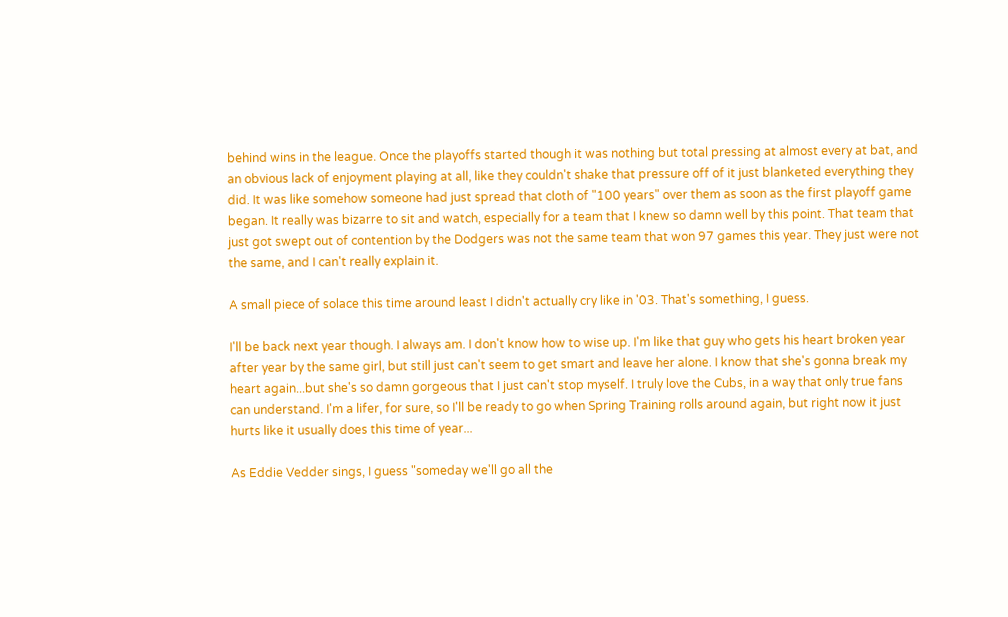behind wins in the league. Once the playoffs started though it was nothing but total pressing at almost every at bat, and an obvious lack of enjoyment playing at all, like they couldn't shake that pressure off of it just blanketed everything they did. It was like somehow someone had just spread that cloth of "100 years" over them as soon as the first playoff game began. It really was bizarre to sit and watch, especially for a team that I knew so damn well by this point. That team that just got swept out of contention by the Dodgers was not the same team that won 97 games this year. They just were not the same, and I can't really explain it.

A small piece of solace this time around least I didn't actually cry like in '03. That's something, I guess.

I'll be back next year though. I always am. I don't know how to wise up. I'm like that guy who gets his heart broken year after year by the same girl, but still just can't seem to get smart and leave her alone. I know that she's gonna break my heart again...but she's so damn gorgeous that I just can't stop myself. I truly love the Cubs, in a way that only true fans can understand. I'm a lifer, for sure, so I'll be ready to go when Spring Training rolls around again, but right now it just hurts like it usually does this time of year...

As Eddie Vedder sings, I guess "someday we'll go all the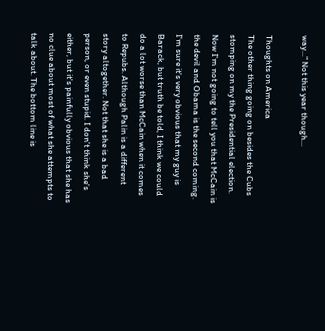way..." Not this year though...

Thoughts on America
The other thing going on besides the Cubs stomping on my the Presidential election. Now I'm not going to tell you that McCain is the devil and Obama is the second coming. I'm sure it's very obvious that my guy is Barack, but truth be told, I think we could do a lot worse than McCain when it comes to Repubs. Although Palin is a different story altogether. Not that she is a bad person, or even stupid. I don't think she's either, but it's painfully obvious that she has no clue about most of what she attempts to talk about. The bottom line is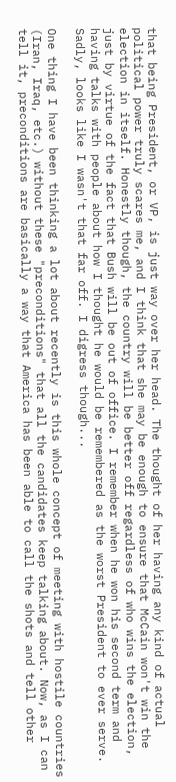that being President, or VP, is just way over her head. The thought of her having any kind of actual political power truly scares me, and I think that she may be enough to ensure that McCain won't win the election in itself. Honestly though, the country will be better off regardless of who wins the election, just by virtue of the fact that Bush will be out of office. I remember when he won his second term and having talks with people about how I thought he would be remembered as the worst President to ever serve. Sadly, looks like I wasn't that far off. I digress though...

One thing I have been thinking a lot about recently is this whole concept of meeting with hostile countries (Iran, Iraq, etc.) without these "preconditions" that all the candidates keep talking about. Now, as I can tell it, preconditions are basically a way that America has been able to call the shots and tell other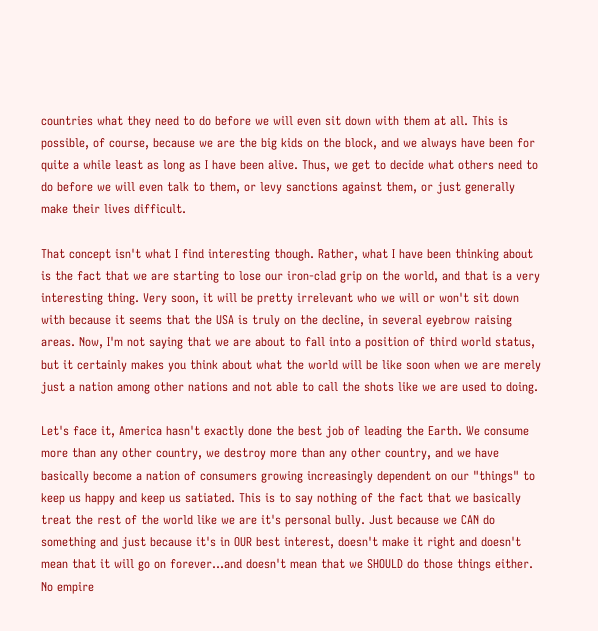countries what they need to do before we will even sit down with them at all. This is possible, of course, because we are the big kids on the block, and we always have been for quite a while least as long as I have been alive. Thus, we get to decide what others need to do before we will even talk to them, or levy sanctions against them, or just generally make their lives difficult.

That concept isn't what I find interesting though. Rather, what I have been thinking about is the fact that we are starting to lose our iron-clad grip on the world, and that is a very interesting thing. Very soon, it will be pretty irrelevant who we will or won't sit down with because it seems that the USA is truly on the decline, in several eyebrow raising areas. Now, I'm not saying that we are about to fall into a position of third world status, but it certainly makes you think about what the world will be like soon when we are merely just a nation among other nations and not able to call the shots like we are used to doing.

Let's face it, America hasn't exactly done the best job of leading the Earth. We consume more than any other country, we destroy more than any other country, and we have basically become a nation of consumers growing increasingly dependent on our "things" to keep us happy and keep us satiated. This is to say nothing of the fact that we basically treat the rest of the world like we are it's personal bully. Just because we CAN do something and just because it's in OUR best interest, doesn't make it right and doesn't mean that it will go on forever...and doesn't mean that we SHOULD do those things either. No empire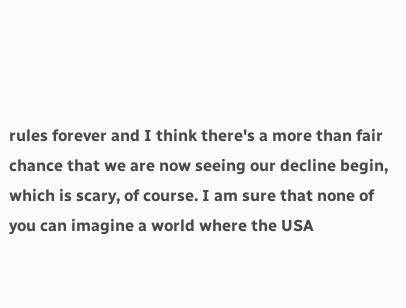rules forever and I think there's a more than fair chance that we are now seeing our decline begin, which is scary, of course. I am sure that none of you can imagine a world where the USA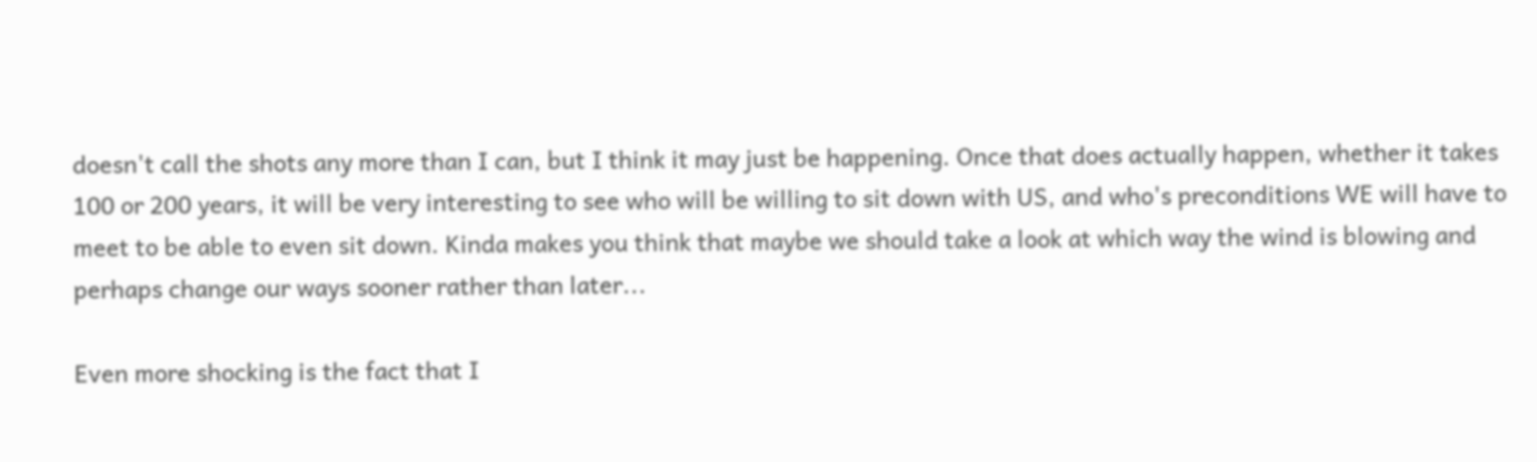doesn't call the shots any more than I can, but I think it may just be happening. Once that does actually happen, whether it takes 100 or 200 years, it will be very interesting to see who will be willing to sit down with US, and who's preconditions WE will have to meet to be able to even sit down. Kinda makes you think that maybe we should take a look at which way the wind is blowing and perhaps change our ways sooner rather than later...

Even more shocking is the fact that I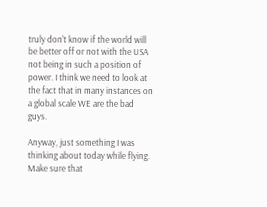truly don't know if the world will be better off or not with the USA not being in such a position of power. I think we need to look at the fact that in many instances on a global scale WE are the bad guys.

Anyway, just something I was thinking about today while flying. Make sure that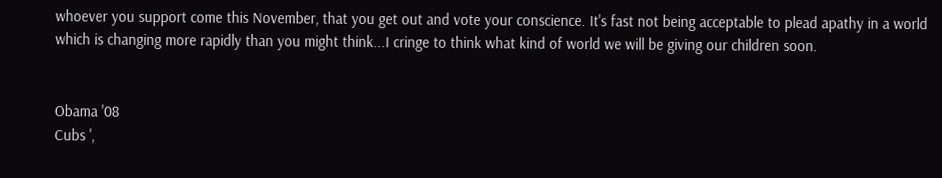whoever you support come this November, that you get out and vote your conscience. It's fast not being acceptable to plead apathy in a world which is changing more rapidly than you might think...I cringe to think what kind of world we will be giving our children soon.


Obama '08
Cubs ',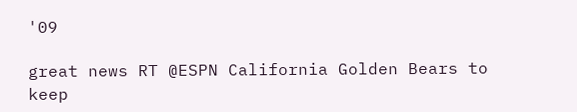'09

great news RT @ESPN California Golden Bears to keep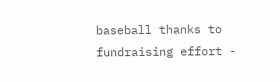baseball thanks to fundraising effort -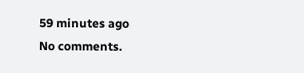59 minutes ago
No comments.